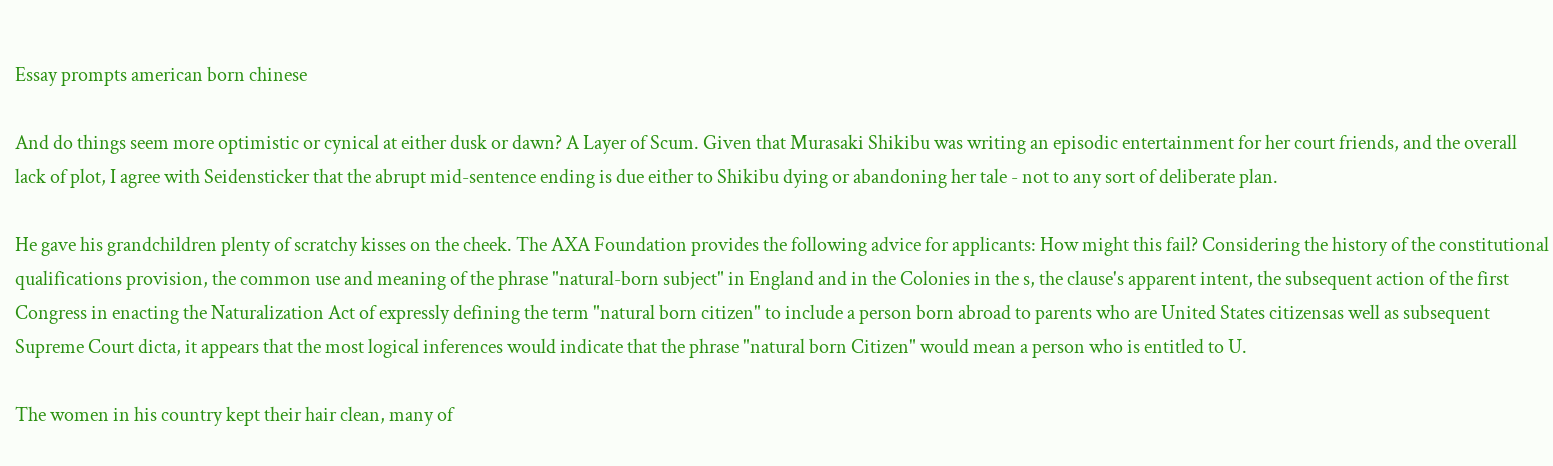Essay prompts american born chinese

And do things seem more optimistic or cynical at either dusk or dawn? A Layer of Scum. Given that Murasaki Shikibu was writing an episodic entertainment for her court friends, and the overall lack of plot, I agree with Seidensticker that the abrupt mid-sentence ending is due either to Shikibu dying or abandoning her tale - not to any sort of deliberate plan.

He gave his grandchildren plenty of scratchy kisses on the cheek. The AXA Foundation provides the following advice for applicants: How might this fail? Considering the history of the constitutional qualifications provision, the common use and meaning of the phrase "natural-born subject" in England and in the Colonies in the s, the clause's apparent intent, the subsequent action of the first Congress in enacting the Naturalization Act of expressly defining the term "natural born citizen" to include a person born abroad to parents who are United States citizensas well as subsequent Supreme Court dicta, it appears that the most logical inferences would indicate that the phrase "natural born Citizen" would mean a person who is entitled to U.

The women in his country kept their hair clean, many of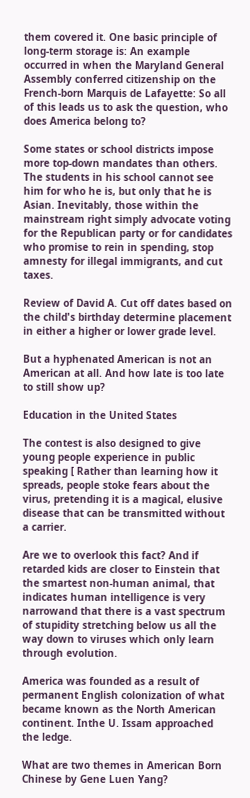them covered it. One basic principle of long-term storage is: An example occurred in when the Maryland General Assembly conferred citizenship on the French-born Marquis de Lafayette: So all of this leads us to ask the question, who does America belong to?

Some states or school districts impose more top-down mandates than others. The students in his school cannot see him for who he is, but only that he is Asian. Inevitably, those within the mainstream right simply advocate voting for the Republican party or for candidates who promise to rein in spending, stop amnesty for illegal immigrants, and cut taxes.

Review of David A. Cut off dates based on the child's birthday determine placement in either a higher or lower grade level.

But a hyphenated American is not an American at all. And how late is too late to still show up?

Education in the United States

The contest is also designed to give young people experience in public speaking [ Rather than learning how it spreads, people stoke fears about the virus, pretending it is a magical, elusive disease that can be transmitted without a carrier.

Are we to overlook this fact? And if retarded kids are closer to Einstein that the smartest non-human animal, that indicates human intelligence is very narrowand that there is a vast spectrum of stupidity stretching below us all the way down to viruses which only learn through evolution.

America was founded as a result of permanent English colonization of what became known as the North American continent. Inthe U. Issam approached the ledge.

What are two themes in American Born Chinese by Gene Luen Yang?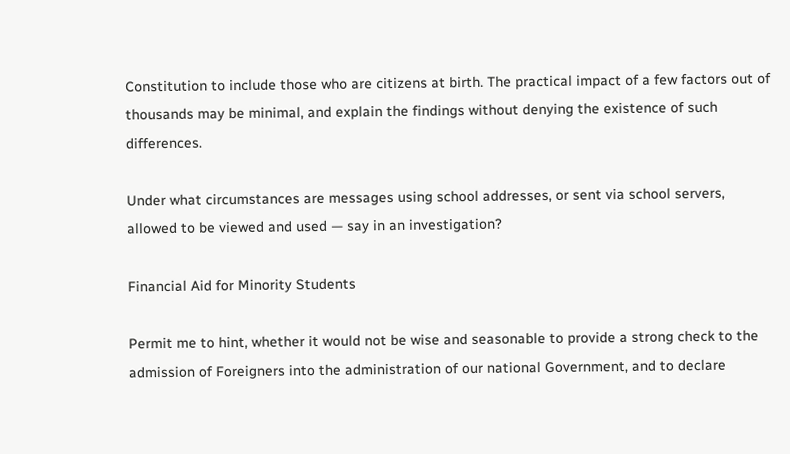Constitution to include those who are citizens at birth. The practical impact of a few factors out of thousands may be minimal, and explain the findings without denying the existence of such differences.

Under what circumstances are messages using school addresses, or sent via school servers, allowed to be viewed and used — say in an investigation?

Financial Aid for Minority Students

Permit me to hint, whether it would not be wise and seasonable to provide a strong check to the admission of Foreigners into the administration of our national Government, and to declare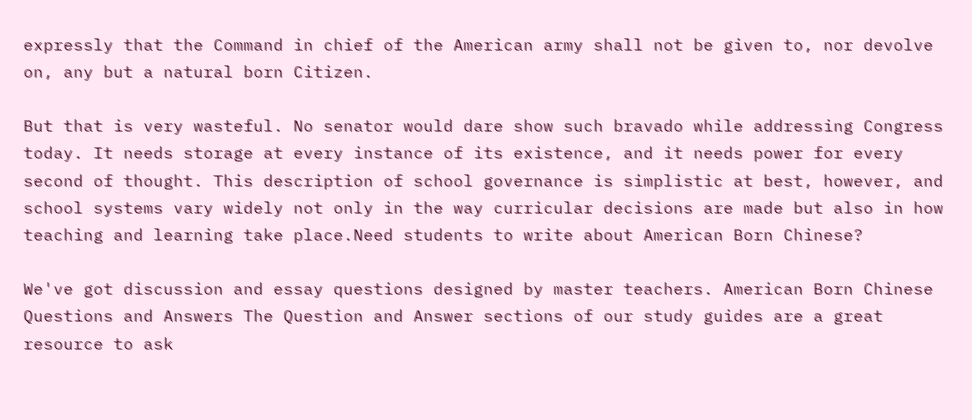expressly that the Command in chief of the American army shall not be given to, nor devolve on, any but a natural born Citizen.

But that is very wasteful. No senator would dare show such bravado while addressing Congress today. It needs storage at every instance of its existence, and it needs power for every second of thought. This description of school governance is simplistic at best, however, and school systems vary widely not only in the way curricular decisions are made but also in how teaching and learning take place.Need students to write about American Born Chinese?

We've got discussion and essay questions designed by master teachers. American Born Chinese Questions and Answers The Question and Answer sections of our study guides are a great resource to ask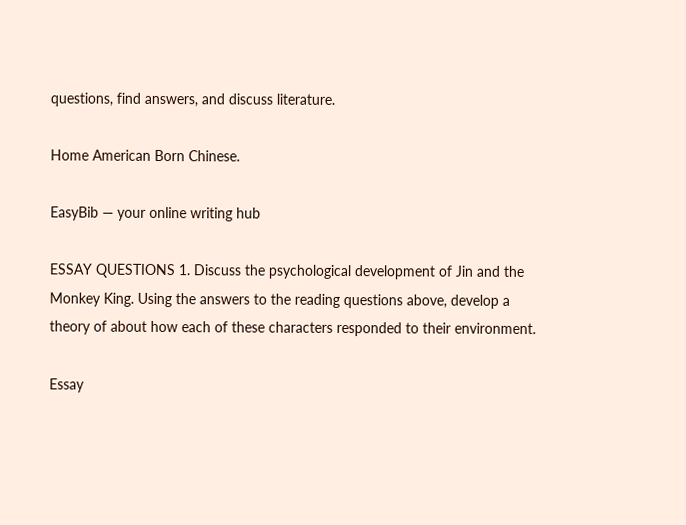questions, find answers, and discuss literature.

Home American Born Chinese.

EasyBib — your online writing hub

ESSAY QUESTIONS 1. Discuss the psychological development of Jin and the Monkey King. Using the answers to the reading questions above, develop a theory of about how each of these characters responded to their environment.

Essay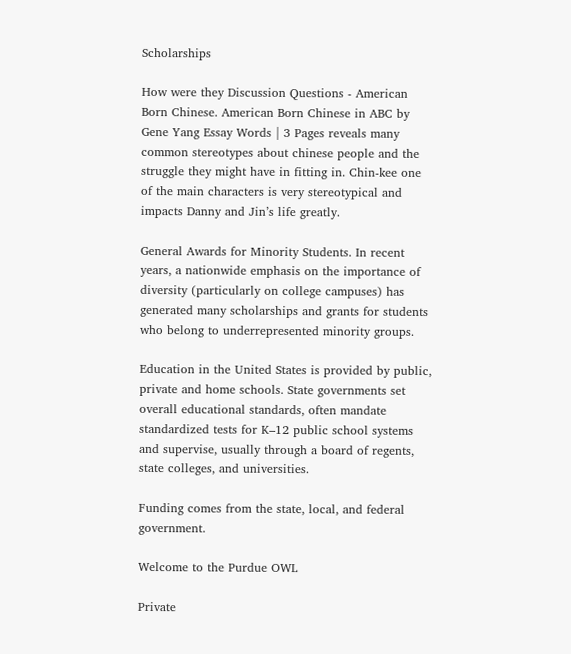Scholarships

How were they Discussion Questions - American Born Chinese. American Born Chinese in ABC by Gene Yang Essay Words | 3 Pages reveals many common stereotypes about chinese people and the struggle they might have in fitting in. Chin-kee one of the main characters is very stereotypical and impacts Danny and Jin’s life greatly.

General Awards for Minority Students. In recent years, a nationwide emphasis on the importance of diversity (particularly on college campuses) has generated many scholarships and grants for students who belong to underrepresented minority groups.

Education in the United States is provided by public, private and home schools. State governments set overall educational standards, often mandate standardized tests for K–12 public school systems and supervise, usually through a board of regents, state colleges, and universities.

Funding comes from the state, local, and federal government.

Welcome to the Purdue OWL

Private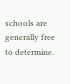schools are generally free to determine.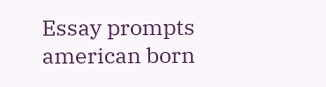Essay prompts american born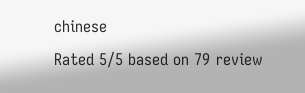chinese
Rated 5/5 based on 79 review